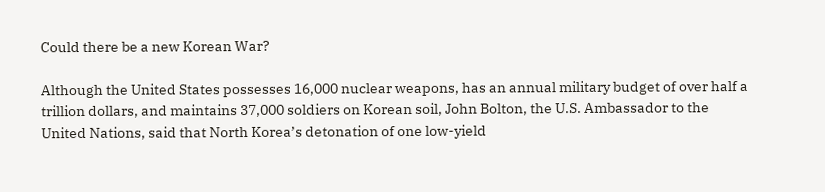Could there be a new Korean War?

Although the United States possesses 16,000 nuclear weapons, has an annual military budget of over half a trillion dollars, and maintains 37,000 soldiers on Korean soil, John Bolton, the U.S. Ambassador to the United Nations, said that North Korea’s detonation of one low-yield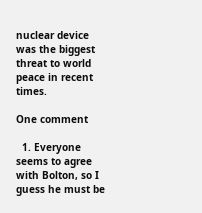nuclear device was the biggest threat to world peace in recent times.

One comment

  1. Everyone seems to agree with Bolton, so I guess he must be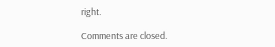right.

Comments are closed.